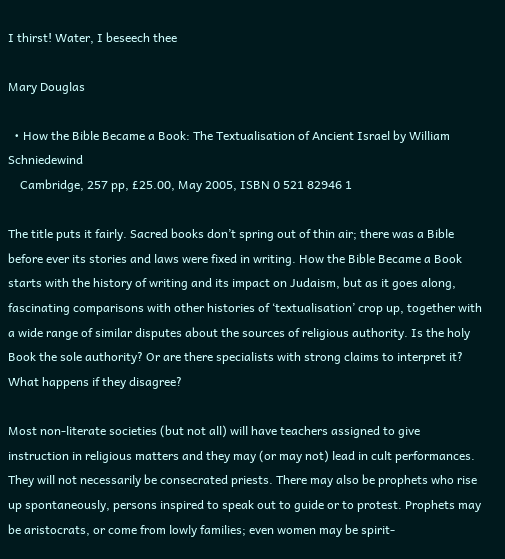I thirst! Water, I beseech thee

Mary Douglas

  • How the Bible Became a Book: The Textualisation of Ancient Israel by William Schniedewind
    Cambridge, 257 pp, £25.00, May 2005, ISBN 0 521 82946 1

The title puts it fairly. Sacred books don’t spring out of thin air; there was a Bible before ever its stories and laws were fixed in writing. How the Bible Became a Book starts with the history of writing and its impact on Judaism, but as it goes along, fascinating comparisons with other histories of ‘textualisation’ crop up, together with a wide range of similar disputes about the sources of religious authority. Is the holy Book the sole authority? Or are there specialists with strong claims to interpret it? What happens if they disagree?

Most non-literate societies (but not all) will have teachers assigned to give instruction in religious matters and they may (or may not) lead in cult performances. They will not necessarily be consecrated priests. There may also be prophets who rise up spontaneously, persons inspired to speak out to guide or to protest. Prophets may be aristocrats, or come from lowly families; even women may be spirit-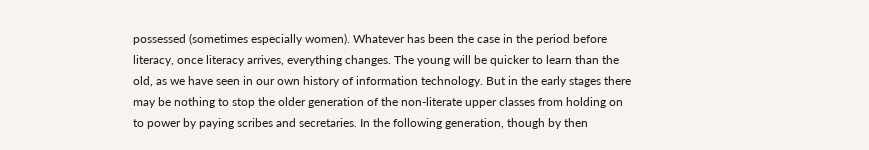possessed (sometimes especially women). Whatever has been the case in the period before literacy, once literacy arrives, everything changes. The young will be quicker to learn than the old, as we have seen in our own history of information technology. But in the early stages there may be nothing to stop the older generation of the non-literate upper classes from holding on to power by paying scribes and secretaries. In the following generation, though by then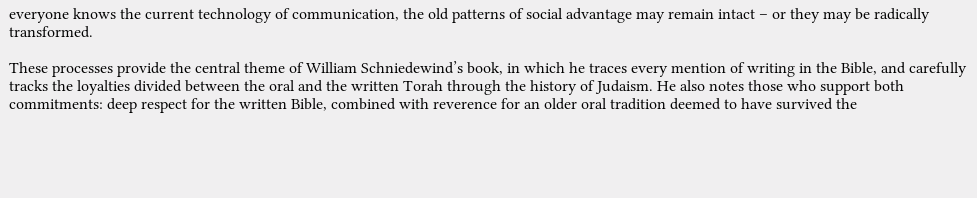everyone knows the current technology of communication, the old patterns of social advantage may remain intact – or they may be radically transformed.

These processes provide the central theme of William Schniedewind’s book, in which he traces every mention of writing in the Bible, and carefully tracks the loyalties divided between the oral and the written Torah through the history of Judaism. He also notes those who support both commitments: deep respect for the written Bible, combined with reverence for an older oral tradition deemed to have survived the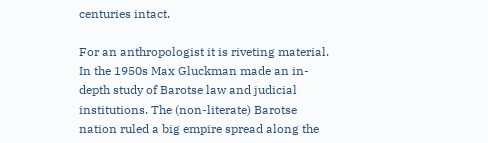centuries intact.

For an anthropologist it is riveting material. In the 1950s Max Gluckman made an in-depth study of Barotse law and judicial institutions. The (non-literate) Barotse nation ruled a big empire spread along the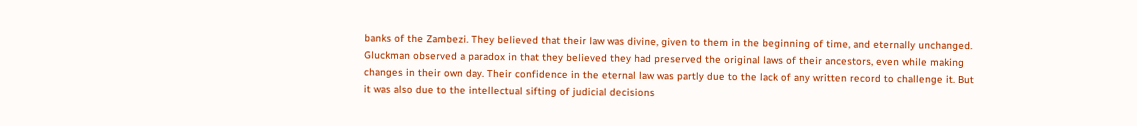banks of the Zambezi. They believed that their law was divine, given to them in the beginning of time, and eternally unchanged. Gluckman observed a paradox in that they believed they had preserved the original laws of their ancestors, even while making changes in their own day. Their confidence in the eternal law was partly due to the lack of any written record to challenge it. But it was also due to the intellectual sifting of judicial decisions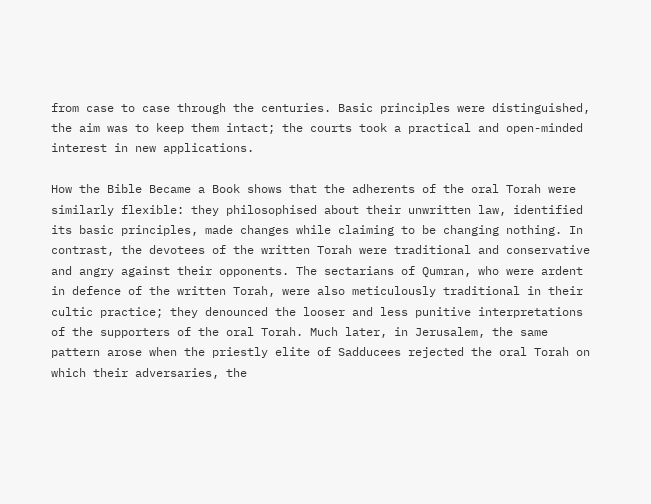from case to case through the centuries. Basic principles were distinguished, the aim was to keep them intact; the courts took a practical and open-minded interest in new applications.

How the Bible Became a Book shows that the adherents of the oral Torah were similarly flexible: they philosophised about their unwritten law, identified its basic principles, made changes while claiming to be changing nothing. In contrast, the devotees of the written Torah were traditional and conservative and angry against their opponents. The sectarians of Qumran, who were ardent in defence of the written Torah, were also meticulously traditional in their cultic practice; they denounced the looser and less punitive interpretations of the supporters of the oral Torah. Much later, in Jerusalem, the same pattern arose when the priestly elite of Sadducees rejected the oral Torah on which their adversaries, the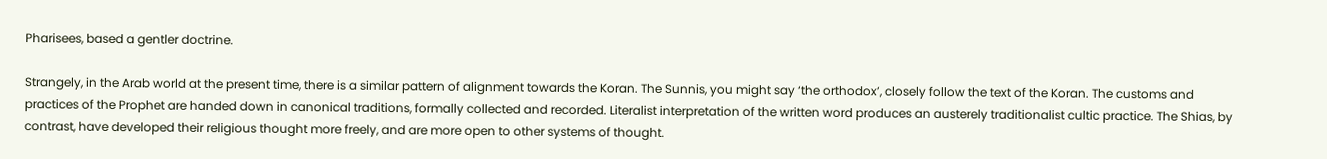Pharisees, based a gentler doctrine.

Strangely, in the Arab world at the present time, there is a similar pattern of alignment towards the Koran. The Sunnis, you might say ‘the orthodox’, closely follow the text of the Koran. The customs and practices of the Prophet are handed down in canonical traditions, formally collected and recorded. Literalist interpretation of the written word produces an austerely traditionalist cultic practice. The Shias, by contrast, have developed their religious thought more freely, and are more open to other systems of thought.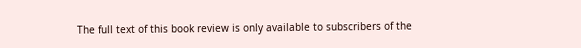The full text of this book review is only available to subscribers of the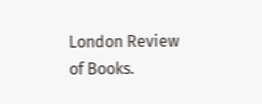London Review of Books.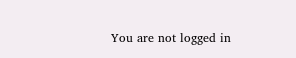You are not logged in